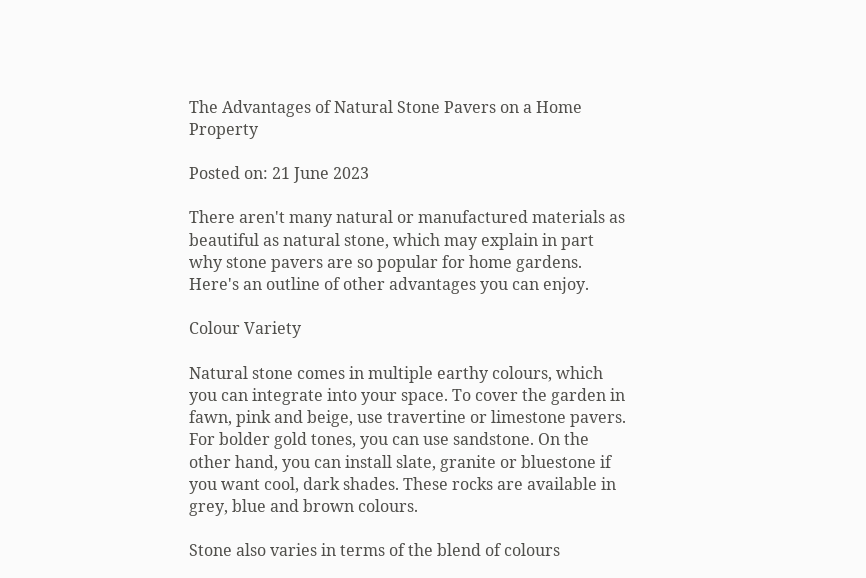The Advantages of Natural Stone Pavers on a Home Property

Posted on: 21 June 2023

There aren't many natural or manufactured materials as beautiful as natural stone, which may explain in part why stone pavers are so popular for home gardens. Here's an outline of other advantages you can enjoy.

Colour Variety

Natural stone comes in multiple earthy colours, which you can integrate into your space. To cover the garden in fawn, pink and beige, use travertine or limestone pavers. For bolder gold tones, you can use sandstone. On the other hand, you can install slate, granite or bluestone if you want cool, dark shades. These rocks are available in grey, blue and brown colours.

Stone also varies in terms of the blend of colours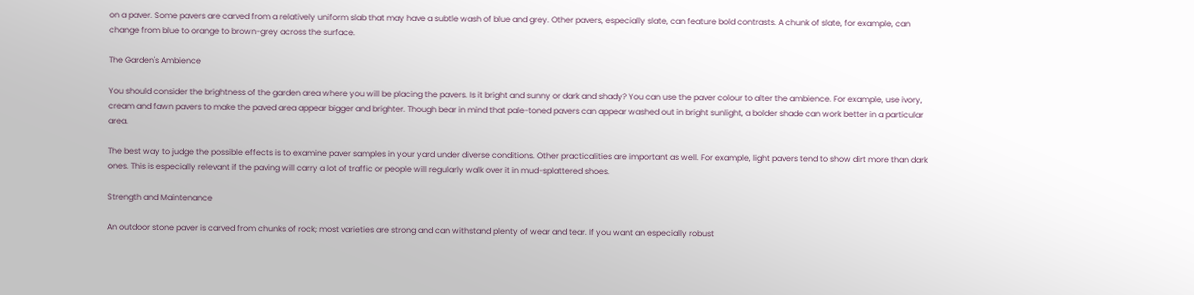on a paver. Some pavers are carved from a relatively uniform slab that may have a subtle wash of blue and grey. Other pavers, especially slate, can feature bold contrasts. A chunk of slate, for example, can change from blue to orange to brown-grey across the surface.

The Garden's Ambience

You should consider the brightness of the garden area where you will be placing the pavers. Is it bright and sunny or dark and shady? You can use the paver colour to alter the ambience. For example, use ivory, cream and fawn pavers to make the paved area appear bigger and brighter. Though bear in mind that pale-toned pavers can appear washed out in bright sunlight, a bolder shade can work better in a particular area.

The best way to judge the possible effects is to examine paver samples in your yard under diverse conditions. Other practicalities are important as well. For example, light pavers tend to show dirt more than dark ones. This is especially relevant if the paving will carry a lot of traffic or people will regularly walk over it in mud-splattered shoes.

Strength and Maintenance

An outdoor stone paver is carved from chunks of rock; most varieties are strong and can withstand plenty of wear and tear. If you want an especially robust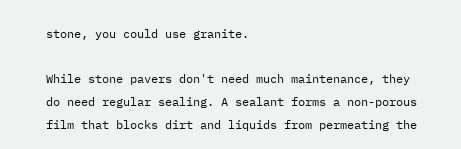stone, you could use granite.

While stone pavers don't need much maintenance, they do need regular sealing. A sealant forms a non-porous film that blocks dirt and liquids from permeating the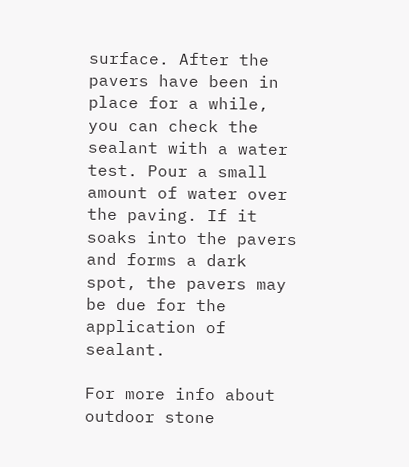surface. After the pavers have been in place for a while, you can check the sealant with a water test. Pour a small amount of water over the paving. If it soaks into the pavers and forms a dark spot, the pavers may be due for the application of sealant.

For more info about outdoor stone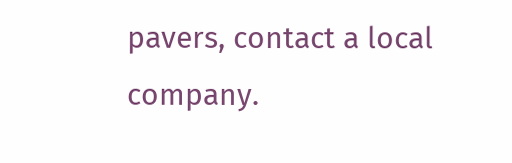pavers, contact a local company.